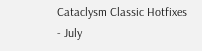Cataclysm Classic Hotfixes - July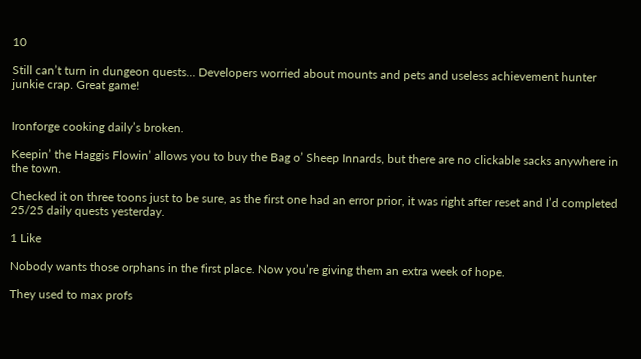10

Still can’t turn in dungeon quests… Developers worried about mounts and pets and useless achievement hunter junkie crap. Great game!


Ironforge cooking daily’s broken.

Keepin’ the Haggis Flowin’ allows you to buy the Bag o’ Sheep Innards, but there are no clickable sacks anywhere in the town.

Checked it on three toons just to be sure, as the first one had an error prior, it was right after reset and I’d completed 25/25 daily quests yesterday.

1 Like

Nobody wants those orphans in the first place. Now you’re giving them an extra week of hope.

They used to max profs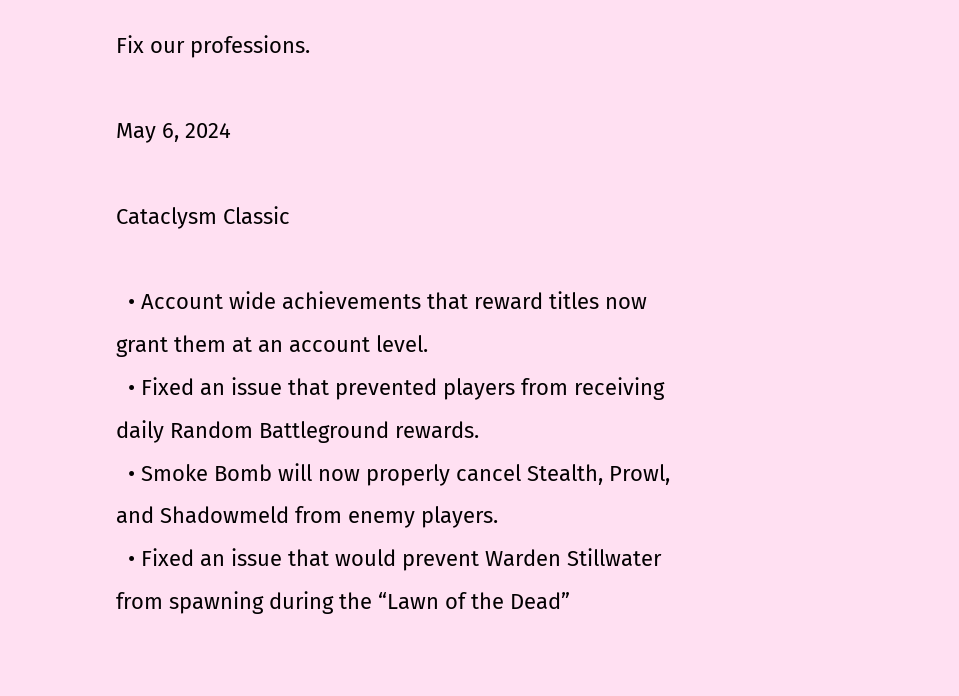Fix our professions.

May 6, 2024

Cataclysm Classic

  • Account wide achievements that reward titles now grant them at an account level.
  • Fixed an issue that prevented players from receiving daily Random Battleground rewards.
  • Smoke Bomb will now properly cancel Stealth, Prowl, and Shadowmeld from enemy players.
  • Fixed an issue that would prevent Warden Stillwater from spawning during the “Lawn of the Dead”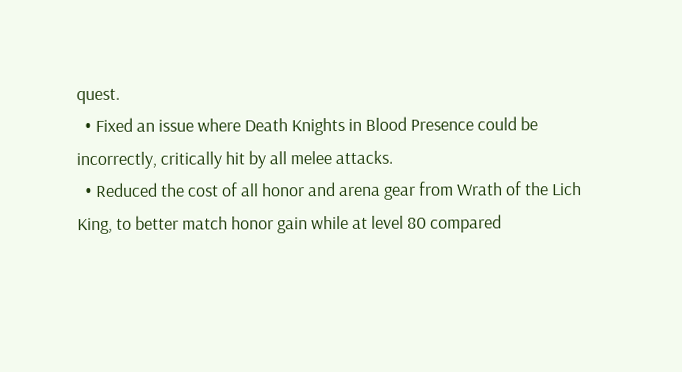quest.
  • Fixed an issue where Death Knights in Blood Presence could be incorrectly, critically hit by all melee attacks.
  • Reduced the cost of all honor and arena gear from Wrath of the Lich King, to better match honor gain while at level 80 compared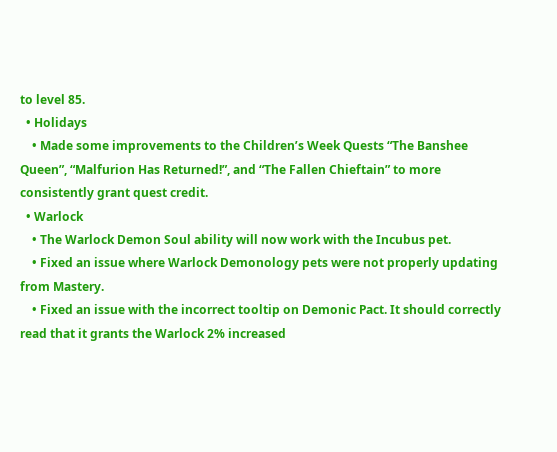to level 85.
  • Holidays
    • Made some improvements to the Children’s Week Quests “The Banshee Queen”, “Malfurion Has Returned!”, and “The Fallen Chieftain” to more consistently grant quest credit.
  • Warlock
    • The Warlock Demon Soul ability will now work with the Incubus pet.
    • Fixed an issue where Warlock Demonology pets were not properly updating from Mastery.
    • Fixed an issue with the incorrect tooltip on Demonic Pact. It should correctly read that it grants the Warlock 2% increased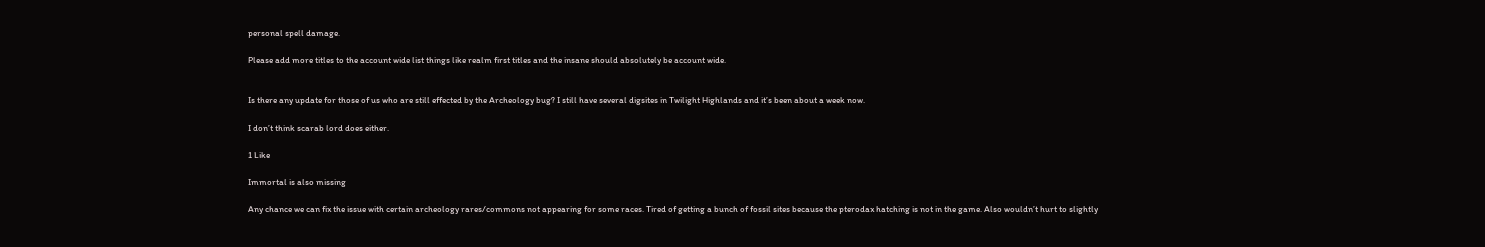personal spell damage.

Please add more titles to the account wide list things like realm first titles and the insane should absolutely be account wide.


Is there any update for those of us who are still effected by the Archeology bug? I still have several digsites in Twilight Highlands and it’s been about a week now.

I don’t think scarab lord does either.

1 Like

Immortal is also missing

Any chance we can fix the issue with certain archeology rares/commons not appearing for some races. Tired of getting a bunch of fossil sites because the pterodax hatching is not in the game. Also wouldn’t hurt to slightly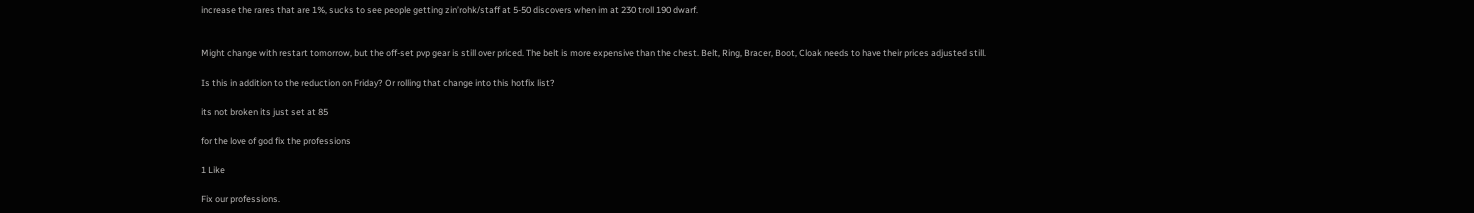increase the rares that are 1%, sucks to see people getting zin’rohk/staff at 5-50 discovers when im at 230 troll 190 dwarf.


Might change with restart tomorrow, but the off-set pvp gear is still over priced. The belt is more expensive than the chest. Belt, Ring, Bracer, Boot, Cloak needs to have their prices adjusted still.

Is this in addition to the reduction on Friday? Or rolling that change into this hotfix list?

its not broken its just set at 85

for the love of god fix the professions

1 Like

Fix our professions.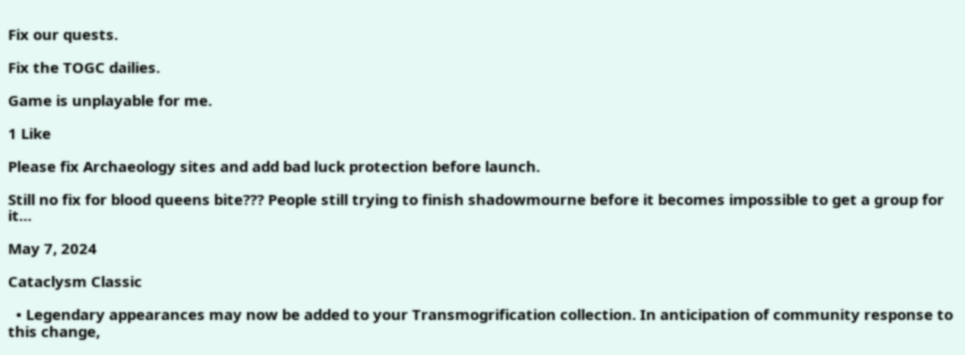Fix our quests.

Fix the TOGC dailies.

Game is unplayable for me.

1 Like

Please fix Archaeology sites and add bad luck protection before launch.

Still no fix for blood queens bite??? People still trying to finish shadowmourne before it becomes impossible to get a group for it…

May 7, 2024

Cataclysm Classic

  • Legendary appearances may now be added to your Transmogrification collection. In anticipation of community response to this change,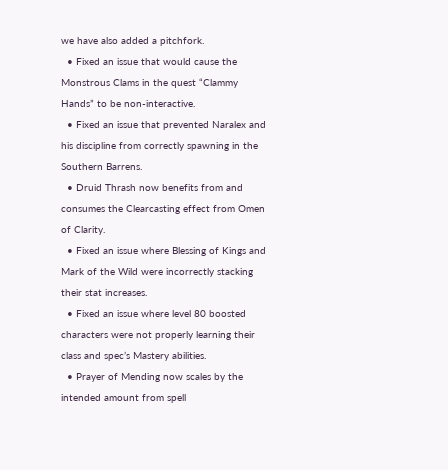we have also added a pitchfork.
  • Fixed an issue that would cause the Monstrous Clams in the quest “Clammy Hands” to be non-interactive.
  • Fixed an issue that prevented Naralex and his discipline from correctly spawning in the Southern Barrens.
  • Druid Thrash now benefits from and consumes the Clearcasting effect from Omen of Clarity.
  • Fixed an issue where Blessing of Kings and Mark of the Wild were incorrectly stacking their stat increases.
  • Fixed an issue where level 80 boosted characters were not properly learning their class and spec’s Mastery abilities.
  • Prayer of Mending now scales by the intended amount from spell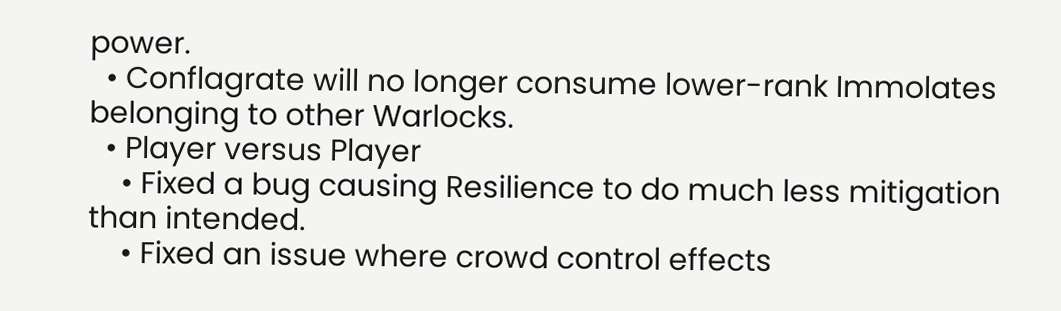power.
  • Conflagrate will no longer consume lower-rank Immolates belonging to other Warlocks.
  • Player versus Player
    • Fixed a bug causing Resilience to do much less mitigation than intended.
    • Fixed an issue where crowd control effects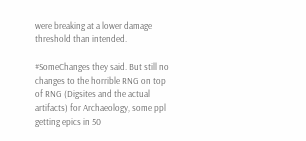were breaking at a lower damage threshold than intended.

#SomeChanges they said. But still no changes to the horrible RNG on top of RNG (Digsites and the actual artifacts) for Archaeology, some ppl getting epics in 50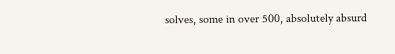solves, some in over 500, absolutely absurd